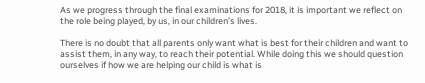As we progress through the final examinations for 2018, it is important we reflect on the role being played, by us, in our children’s lives.

There is no doubt that all parents only want what is best for their children and want to assist them, in any way, to reach their potential. While doing this we should question ourselves if how we are helping our child is what is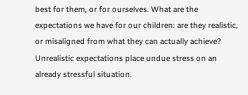best for them, or for ourselves. What are the expectations we have for our children: are they realistic, or misaligned from what they can actually achieve? Unrealistic expectations place undue stress on an already stressful situation.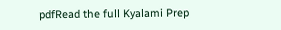pdfRead the full Kyalami Prep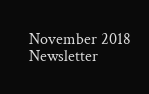November 2018 Newsletter